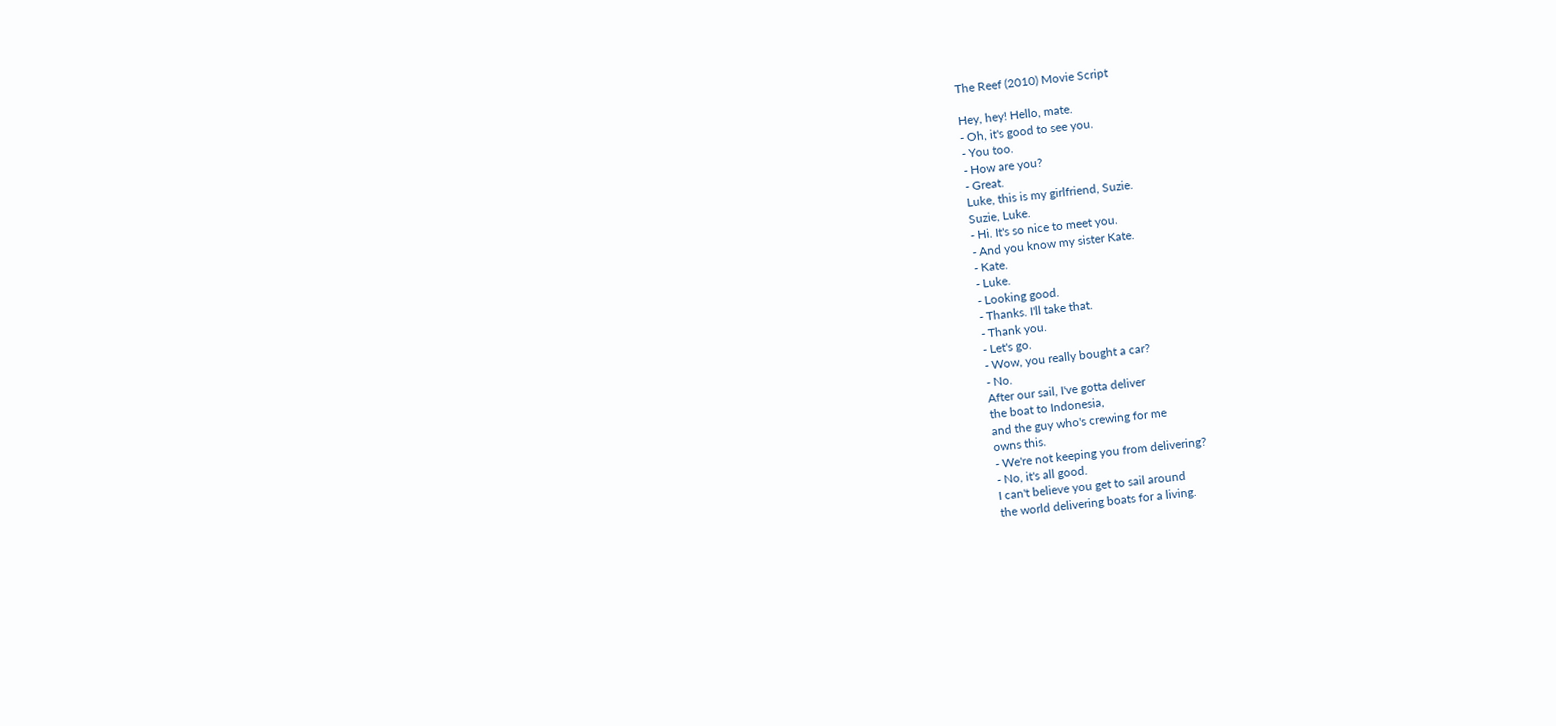The Reef (2010) Movie Script

Hey, hey! Hello, mate.
- Oh, it's good to see you.
- You too.
- How are you?
- Great.
Luke, this is my girlfriend, Suzie.
Suzie, Luke.
- Hi. It's so nice to meet you.
- And you know my sister Kate.
- Kate.
- Luke.
- Looking good.
- Thanks. I'll take that.
- Thank you.
- Let's go.
- Wow, you really bought a car?
- No.
After our sail, I've gotta deliver
the boat to Indonesia,
and the guy who's crewing for me
owns this.
- We're not keeping you from delivering?
- No, it's all good.
I can't believe you get to sail around
the world delivering boats for a living.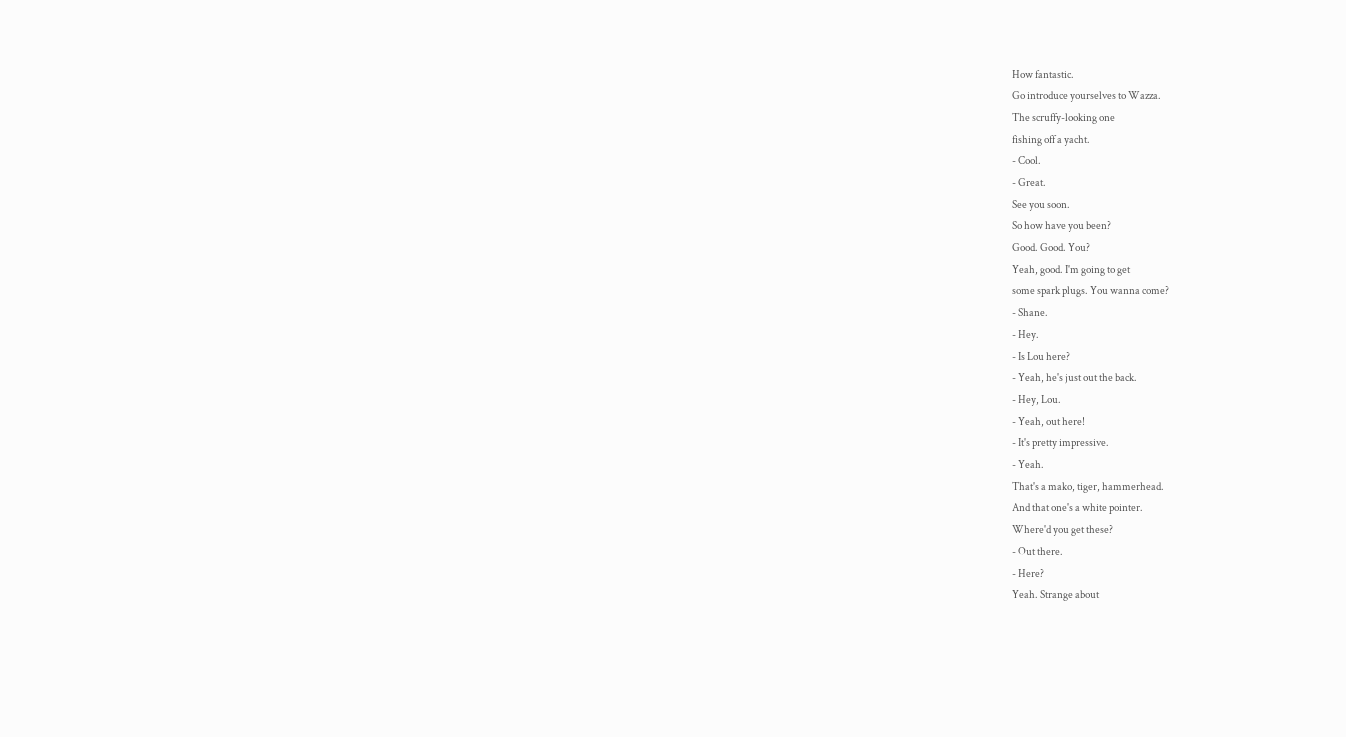How fantastic.
Go introduce yourselves to Wazza.
The scruffy-looking one
fishing off a yacht.
- Cool.
- Great.
See you soon.
So how have you been?
Good. Good. You?
Yeah, good. I'm going to get
some spark plugs. You wanna come?
- Shane.
- Hey.
- Is Lou here?
- Yeah, he's just out the back.
- Hey, Lou.
- Yeah, out here!
- It's pretty impressive.
- Yeah.
That's a mako, tiger, hammerhead.
And that one's a white pointer.
Where'd you get these?
- Out there.
- Here?
Yeah. Strange about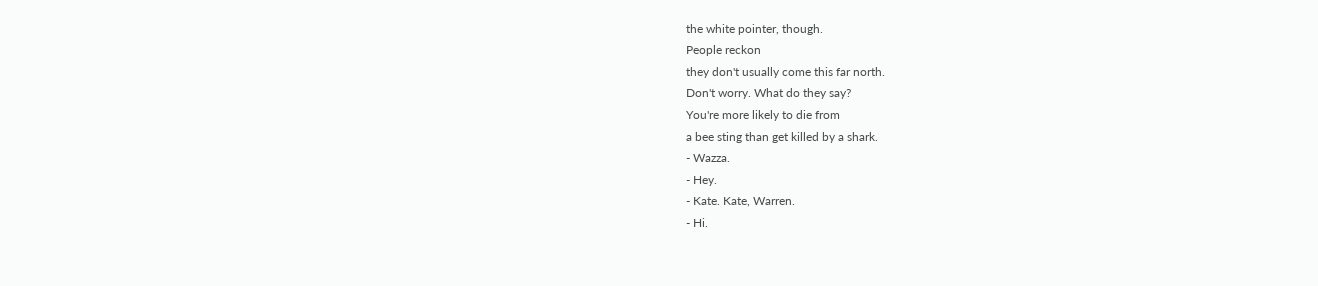the white pointer, though.
People reckon
they don't usually come this far north.
Don't worry. What do they say?
You're more likely to die from
a bee sting than get killed by a shark.
- Wazza.
- Hey.
- Kate. Kate, Warren.
- Hi.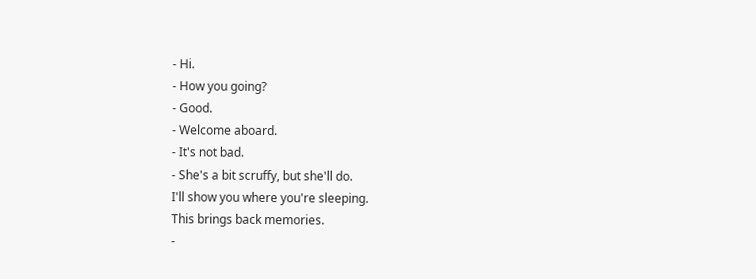- Hi.
- How you going?
- Good.
- Welcome aboard.
- It's not bad.
- She's a bit scruffy, but she'll do.
I'll show you where you're sleeping.
This brings back memories.
-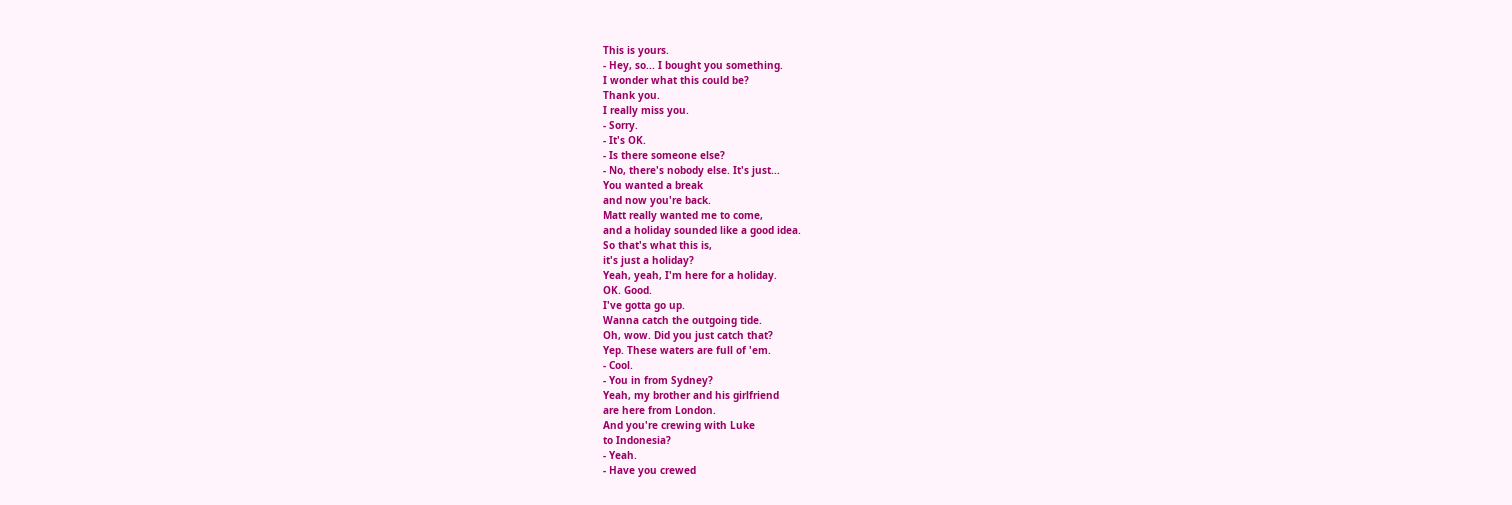This is yours.
- Hey, so... I bought you something.
I wonder what this could be?
Thank you.
I really miss you.
- Sorry.
- It's OK.
- Is there someone else?
- No, there's nobody else. It's just...
You wanted a break
and now you're back.
Matt really wanted me to come,
and a holiday sounded like a good idea.
So that's what this is,
it's just a holiday?
Yeah, yeah, I'm here for a holiday.
OK. Good.
I've gotta go up.
Wanna catch the outgoing tide.
Oh, wow. Did you just catch that?
Yep. These waters are full of 'em.
- Cool.
- You in from Sydney?
Yeah, my brother and his girlfriend
are here from London.
And you're crewing with Luke
to Indonesia?
- Yeah.
- Have you crewed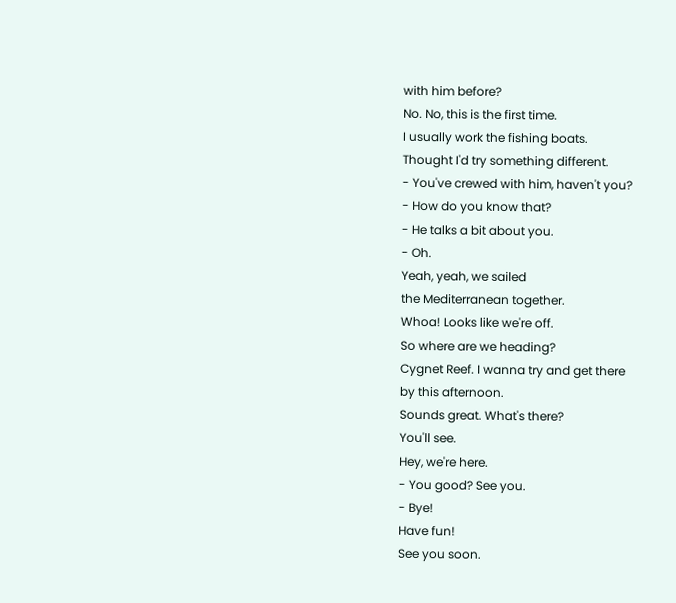with him before?
No. No, this is the first time.
I usually work the fishing boats.
Thought I'd try something different.
- You've crewed with him, haven't you?
- How do you know that?
- He talks a bit about you.
- Oh.
Yeah, yeah, we sailed
the Mediterranean together.
Whoa! Looks like we're off.
So where are we heading?
Cygnet Reef. I wanna try and get there
by this afternoon.
Sounds great. What's there?
You'll see.
Hey, we're here.
- You good? See you.
- Bye!
Have fun!
See you soon.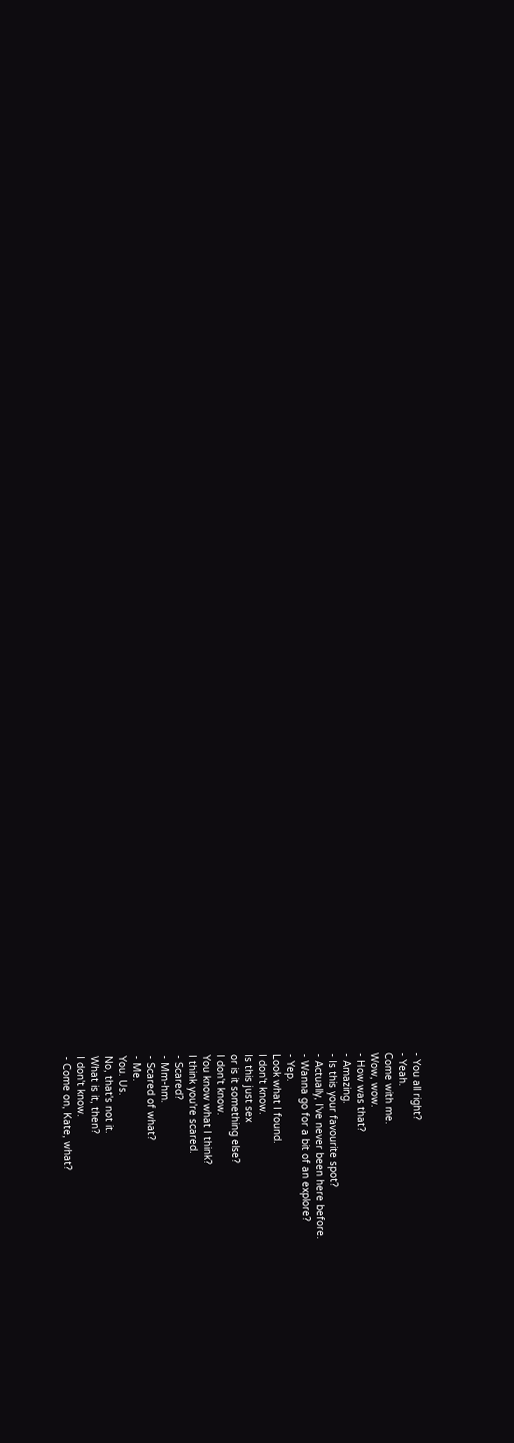- You all right?
- Yeah.
Come with me.
Wow, wow.
- How was that?
- Amazing.
- Is this your favourite spot?
- Actually, I've never been here before.
- Wanna go for a bit of an explore?
- Yep.
Look what I found.
I don't know.
Is this just sex
or is it something else?
I don't know.
You know what I think?
I think you're scared.
- Scared?
- Mm-hm.
- Scared of what?
- Me.
You. Us.
No, that's not it.
What is it, then?
I don't know.
- Come on, Kate, what?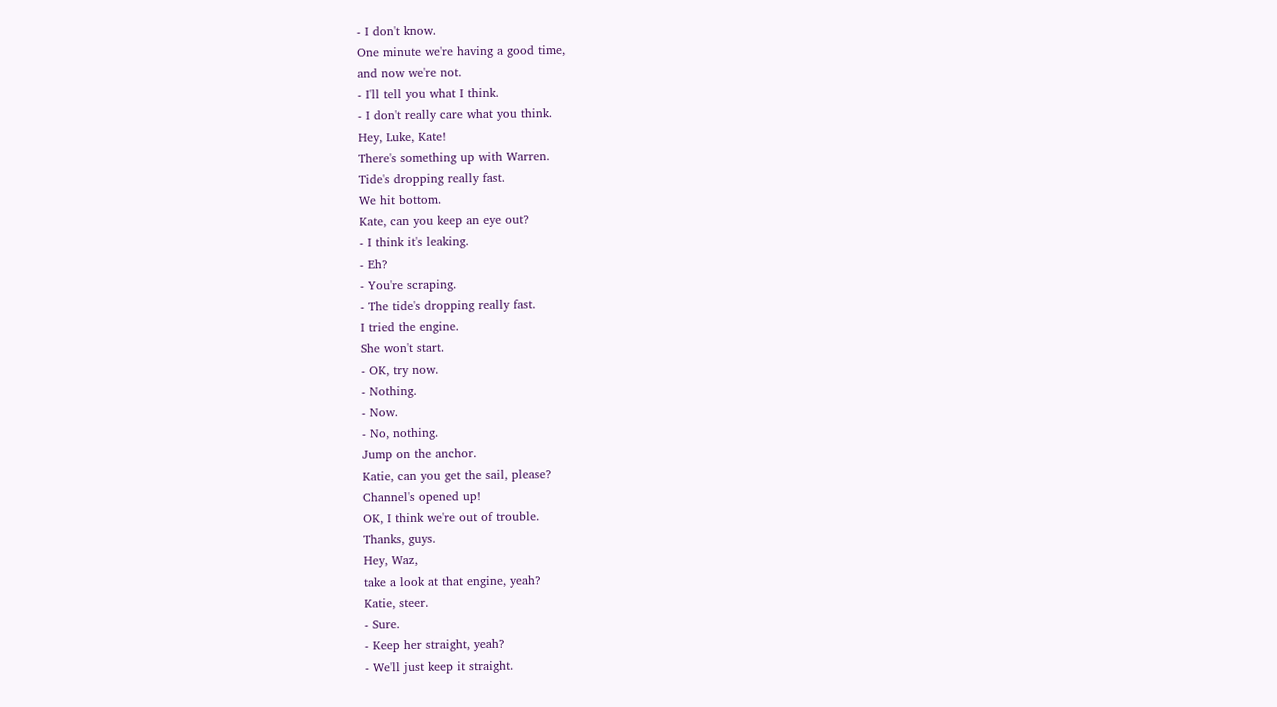- I don't know.
One minute we're having a good time,
and now we're not.
- I'll tell you what I think.
- I don't really care what you think.
Hey, Luke, Kate!
There's something up with Warren.
Tide's dropping really fast.
We hit bottom.
Kate, can you keep an eye out?
- I think it's leaking.
- Eh?
- You're scraping.
- The tide's dropping really fast.
I tried the engine.
She won't start.
- OK, try now.
- Nothing.
- Now.
- No, nothing.
Jump on the anchor.
Katie, can you get the sail, please?
Channel's opened up!
OK, I think we're out of trouble.
Thanks, guys.
Hey, Waz,
take a look at that engine, yeah?
Katie, steer.
- Sure.
- Keep her straight, yeah?
- We'll just keep it straight.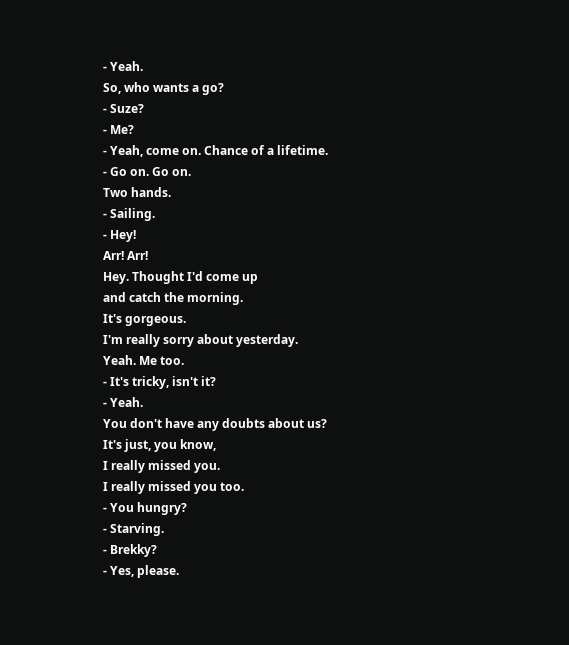- Yeah.
So, who wants a go?
- Suze?
- Me?
- Yeah, come on. Chance of a lifetime.
- Go on. Go on.
Two hands.
- Sailing.
- Hey!
Arr! Arr!
Hey. Thought I'd come up
and catch the morning.
It's gorgeous.
I'm really sorry about yesterday.
Yeah. Me too.
- It's tricky, isn't it?
- Yeah.
You don't have any doubts about us?
It's just, you know,
I really missed you.
I really missed you too.
- You hungry?
- Starving.
- Brekky?
- Yes, please.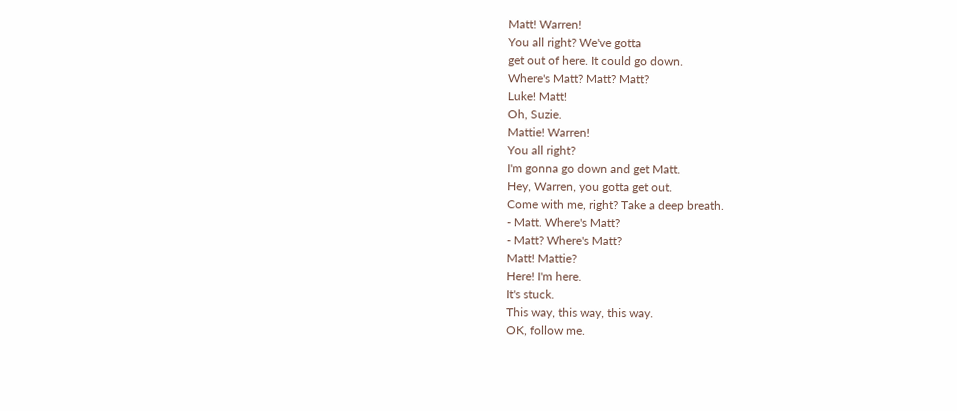Matt! Warren!
You all right? We've gotta
get out of here. It could go down.
Where's Matt? Matt? Matt?
Luke! Matt!
Oh, Suzie.
Mattie! Warren!
You all right?
I'm gonna go down and get Matt.
Hey, Warren, you gotta get out.
Come with me, right? Take a deep breath.
- Matt. Where's Matt?
- Matt? Where's Matt?
Matt! Mattie?
Here! I'm here.
It's stuck.
This way, this way, this way.
OK, follow me.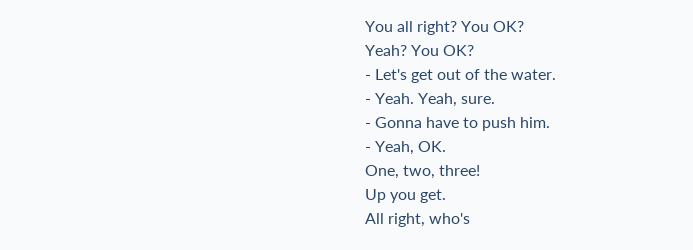You all right? You OK?
Yeah? You OK?
- Let's get out of the water.
- Yeah. Yeah, sure.
- Gonna have to push him.
- Yeah, OK.
One, two, three!
Up you get.
All right, who's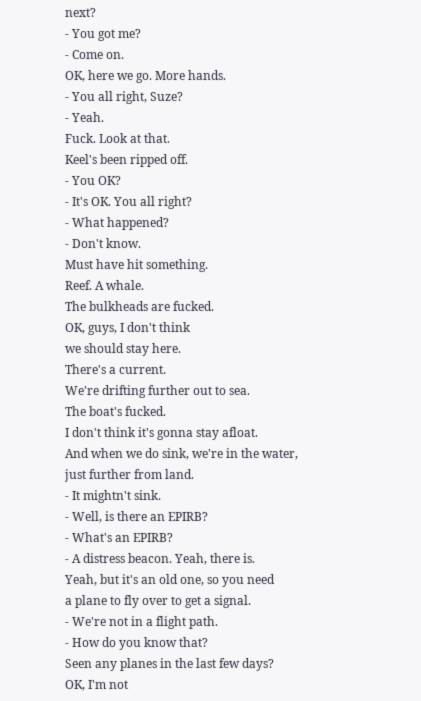next?
- You got me?
- Come on.
OK, here we go. More hands.
- You all right, Suze?
- Yeah.
Fuck. Look at that.
Keel's been ripped off.
- You OK?
- It's OK. You all right?
- What happened?
- Don't know.
Must have hit something.
Reef. A whale.
The bulkheads are fucked.
OK, guys, I don't think
we should stay here.
There's a current.
We're drifting further out to sea.
The boat's fucked.
I don't think it's gonna stay afloat.
And when we do sink, we're in the water,
just further from land.
- It mightn't sink.
- Well, is there an EPIRB?
- What's an EPIRB?
- A distress beacon. Yeah, there is.
Yeah, but it's an old one, so you need
a plane to fly over to get a signal.
- We're not in a flight path.
- How do you know that?
Seen any planes in the last few days?
OK, I'm not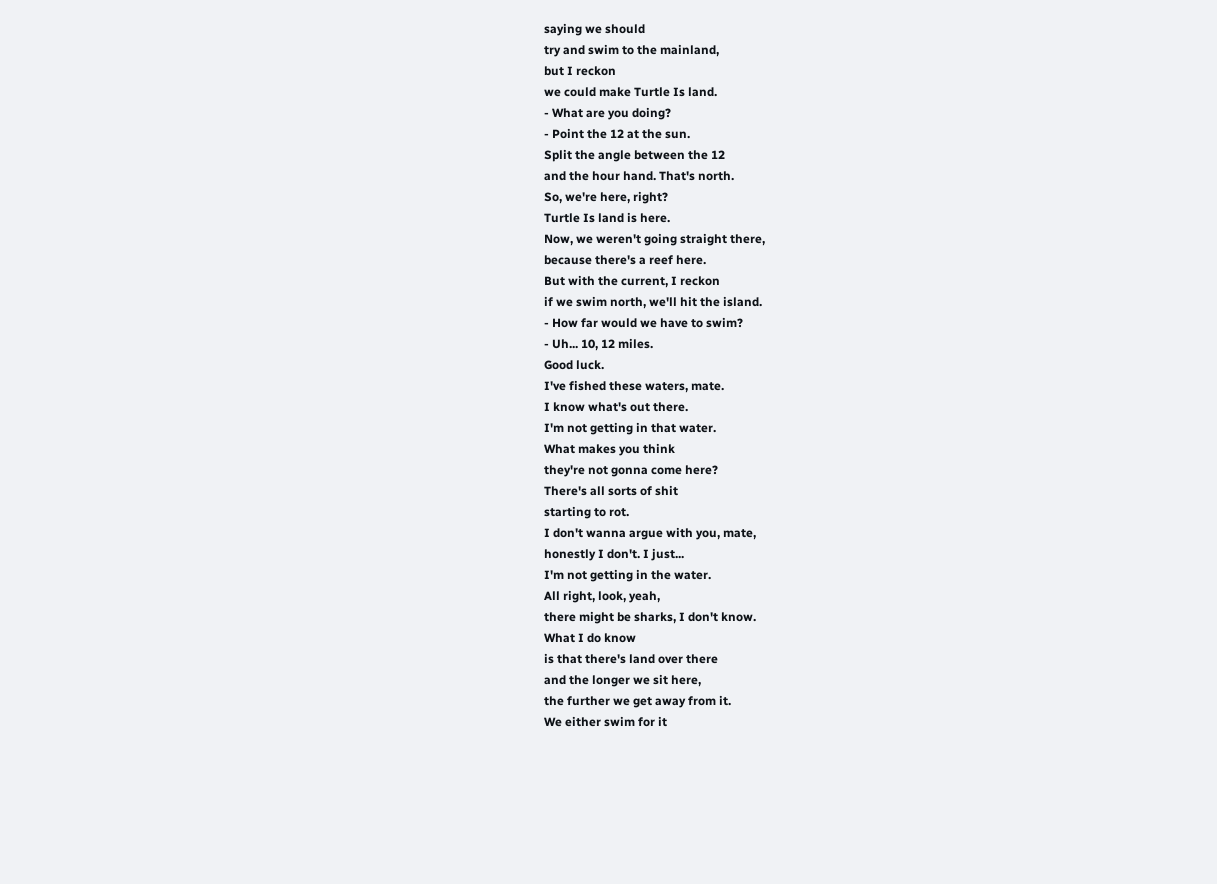saying we should
try and swim to the mainland,
but I reckon
we could make Turtle Is land.
- What are you doing?
- Point the 12 at the sun.
Split the angle between the 12
and the hour hand. That's north.
So, we're here, right?
Turtle Is land is here.
Now, we weren't going straight there,
because there's a reef here.
But with the current, I reckon
if we swim north, we'll hit the island.
- How far would we have to swim?
- Uh... 10, 12 miles.
Good luck.
I've fished these waters, mate.
I know what's out there.
I'm not getting in that water.
What makes you think
they're not gonna come here?
There's all sorts of shit
starting to rot.
I don't wanna argue with you, mate,
honestly I don't. I just...
I'm not getting in the water.
All right, look, yeah,
there might be sharks, I don't know.
What I do know
is that there's land over there
and the longer we sit here,
the further we get away from it.
We either swim for it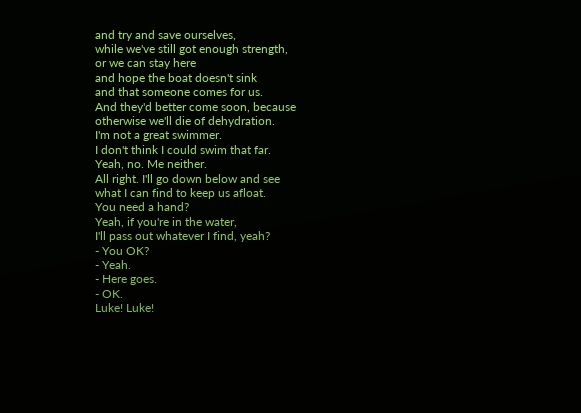and try and save ourselves,
while we've still got enough strength,
or we can stay here
and hope the boat doesn't sink
and that someone comes for us.
And they'd better come soon, because
otherwise we'll die of dehydration.
I'm not a great swimmer.
I don't think I could swim that far.
Yeah, no. Me neither.
All right. I'll go down below and see
what I can find to keep us afloat.
You need a hand?
Yeah, if you're in the water,
I'll pass out whatever I find, yeah?
- You OK?
- Yeah.
- Here goes.
- OK.
Luke! Luke!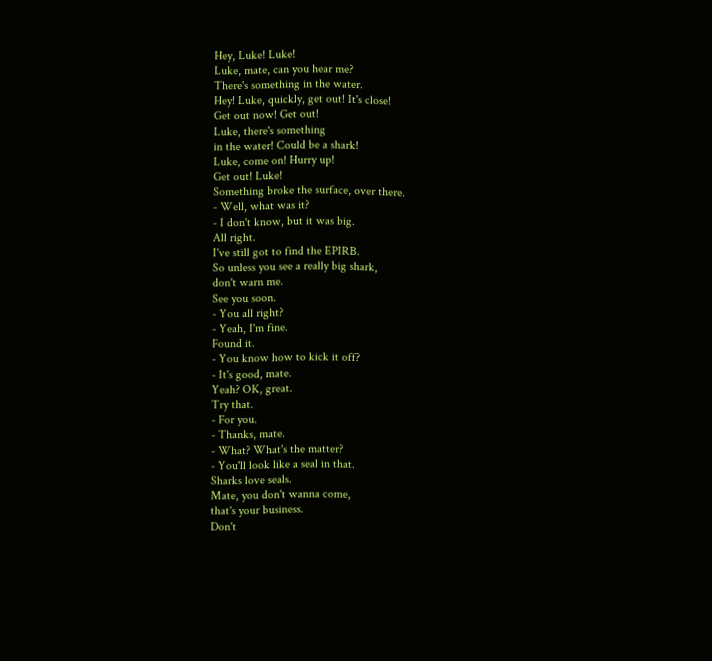Hey, Luke! Luke!
Luke, mate, can you hear me?
There's something in the water.
Hey! Luke, quickly, get out! It's close!
Get out now! Get out!
Luke, there's something
in the water! Could be a shark!
Luke, come on! Hurry up!
Get out! Luke!
Something broke the surface, over there.
- Well, what was it?
- I don't know, but it was big.
All right.
I've still got to find the EPIRB.
So unless you see a really big shark,
don't warn me.
See you soon.
- You all right?
- Yeah, I'm fine.
Found it.
- You know how to kick it off?
- It's good, mate.
Yeah? OK, great.
Try that.
- For you.
- Thanks, mate.
- What? What's the matter?
- You'll look like a seal in that.
Sharks love seals.
Mate, you don't wanna come,
that's your business.
Don't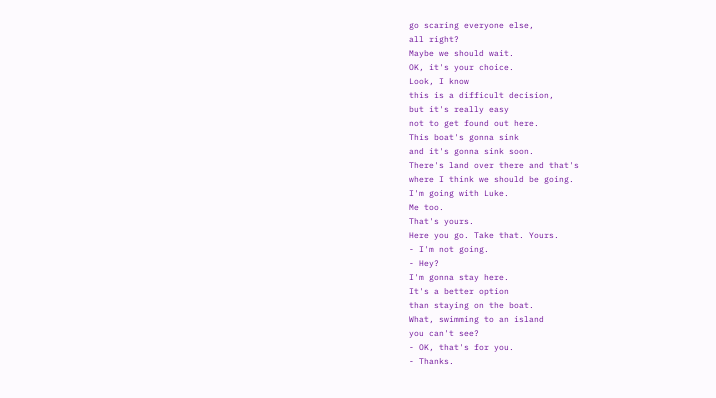go scaring everyone else,
all right?
Maybe we should wait.
OK, it's your choice.
Look, I know
this is a difficult decision,
but it's really easy
not to get found out here.
This boat's gonna sink
and it's gonna sink soon.
There's land over there and that's
where I think we should be going.
I'm going with Luke.
Me too.
That's yours.
Here you go. Take that. Yours.
- I'm not going.
- Hey?
I'm gonna stay here.
It's a better option
than staying on the boat.
What, swimming to an island
you can't see?
- OK, that's for you.
- Thanks.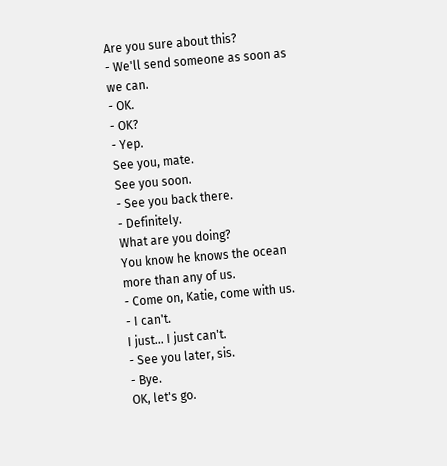Are you sure about this?
- We'll send someone as soon as we can.
- OK.
- OK?
- Yep.
See you, mate.
See you soon.
- See you back there.
- Definitely.
What are you doing?
You know he knows the ocean
more than any of us.
- Come on, Katie, come with us.
- I can't.
I just... I just can't.
- See you later, sis.
- Bye.
OK, let's go.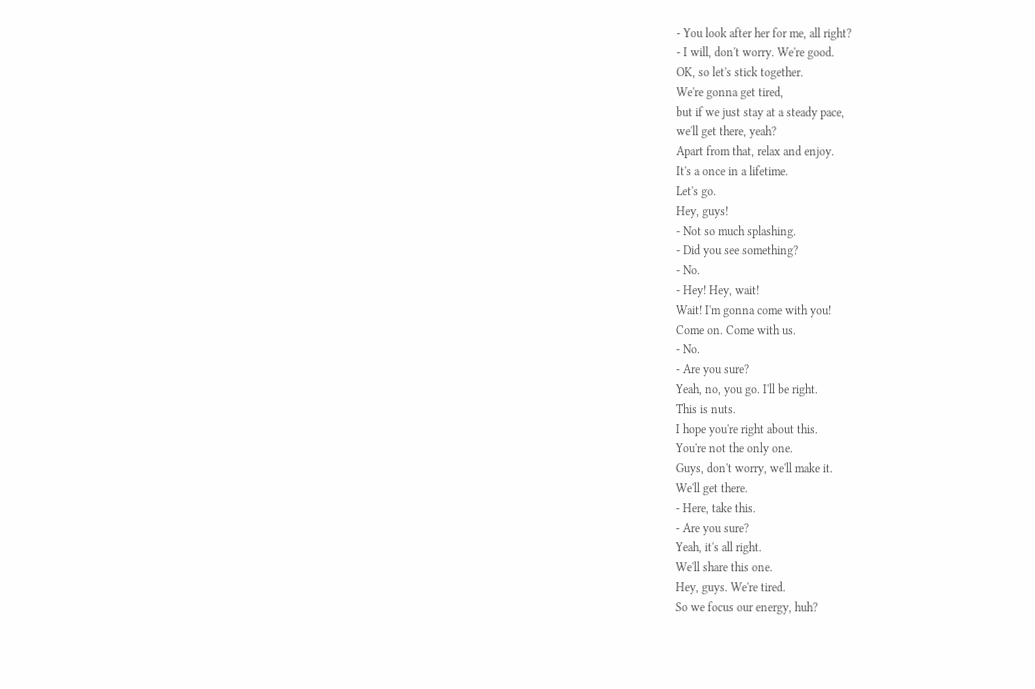- You look after her for me, all right?
- I will, don't worry. We're good.
OK, so let's stick together.
We're gonna get tired,
but if we just stay at a steady pace,
we'll get there, yeah?
Apart from that, relax and enjoy.
It's a once in a lifetime.
Let's go.
Hey, guys!
- Not so much splashing.
- Did you see something?
- No.
- Hey! Hey, wait!
Wait! I'm gonna come with you!
Come on. Come with us.
- No.
- Are you sure?
Yeah, no, you go. I'll be right.
This is nuts.
I hope you're right about this.
You're not the only one.
Guys, don't worry, we'll make it.
We'll get there.
- Here, take this.
- Are you sure?
Yeah, it's all right.
We'll share this one.
Hey, guys. We're tired.
So we focus our energy, huh?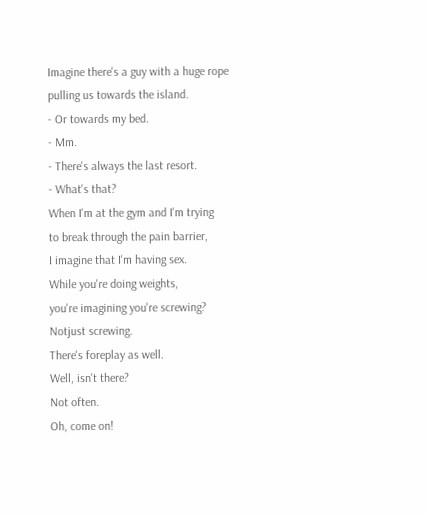Imagine there's a guy with a huge rope
pulling us towards the island.
- Or towards my bed.
- Mm.
- There's always the last resort.
- What's that?
When I'm at the gym and I'm trying
to break through the pain barrier,
I imagine that I'm having sex.
While you're doing weights,
you're imagining you're screwing?
Notjust screwing.
There's foreplay as well.
Well, isn't there?
Not often.
Oh, come on!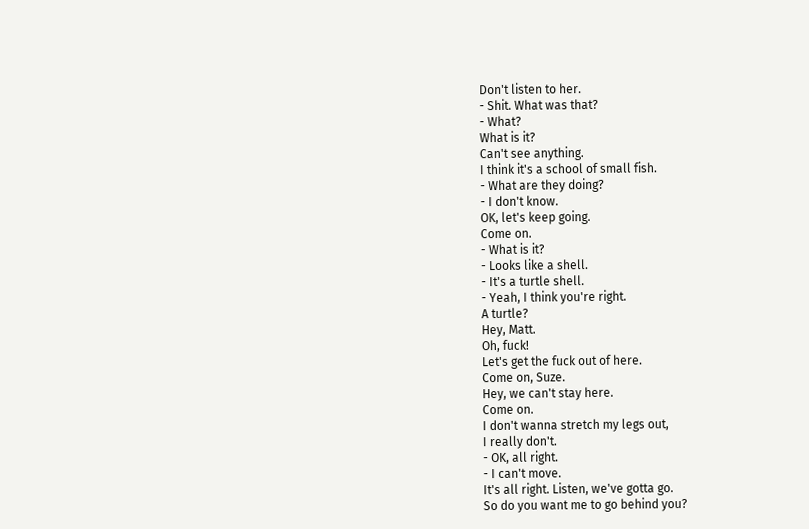Don't listen to her.
- Shit. What was that?
- What?
What is it?
Can't see anything.
I think it's a school of small fish.
- What are they doing?
- I don't know.
OK, let's keep going.
Come on.
- What is it?
- Looks like a shell.
- It's a turtle shell.
- Yeah, I think you're right.
A turtle?
Hey, Matt.
Oh, fuck!
Let's get the fuck out of here.
Come on, Suze.
Hey, we can't stay here.
Come on.
I don't wanna stretch my legs out,
I really don't.
- OK, all right.
- I can't move.
It's all right. Listen, we've gotta go.
So do you want me to go behind you?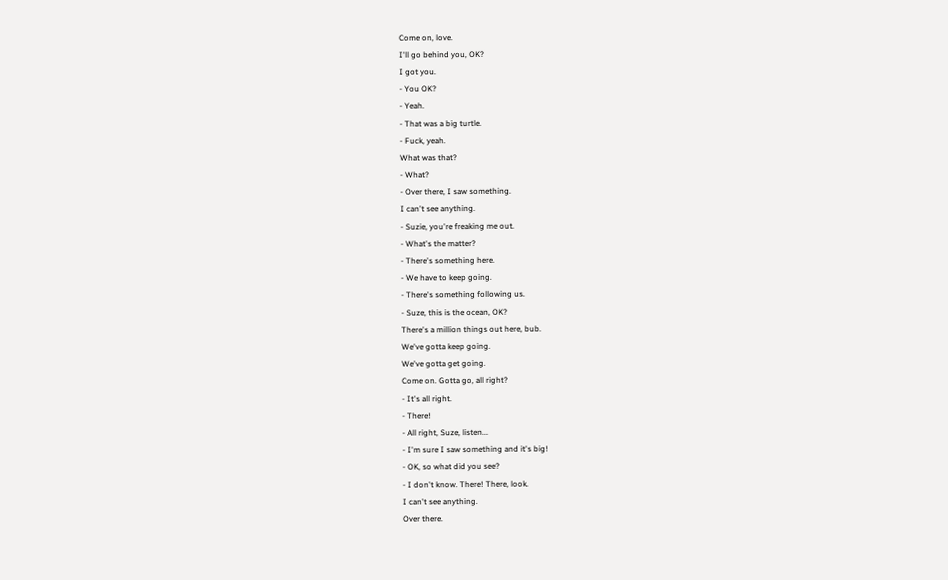Come on, love.
I'll go behind you, OK?
I got you.
- You OK?
- Yeah.
- That was a big turtle.
- Fuck, yeah.
What was that?
- What?
- Over there, I saw something.
I can't see anything.
- Suzie, you're freaking me out.
- What's the matter?
- There's something here.
- We have to keep going.
- There's something following us.
- Suze, this is the ocean, OK?
There's a million things out here, bub.
We've gotta keep going.
We've gotta get going.
Come on. Gotta go, all right?
- It's all right.
- There!
- All right, Suze, listen...
- I'm sure I saw something and it's big!
- OK, so what did you see?
- I don't know. There! There, look.
I can't see anything.
Over there.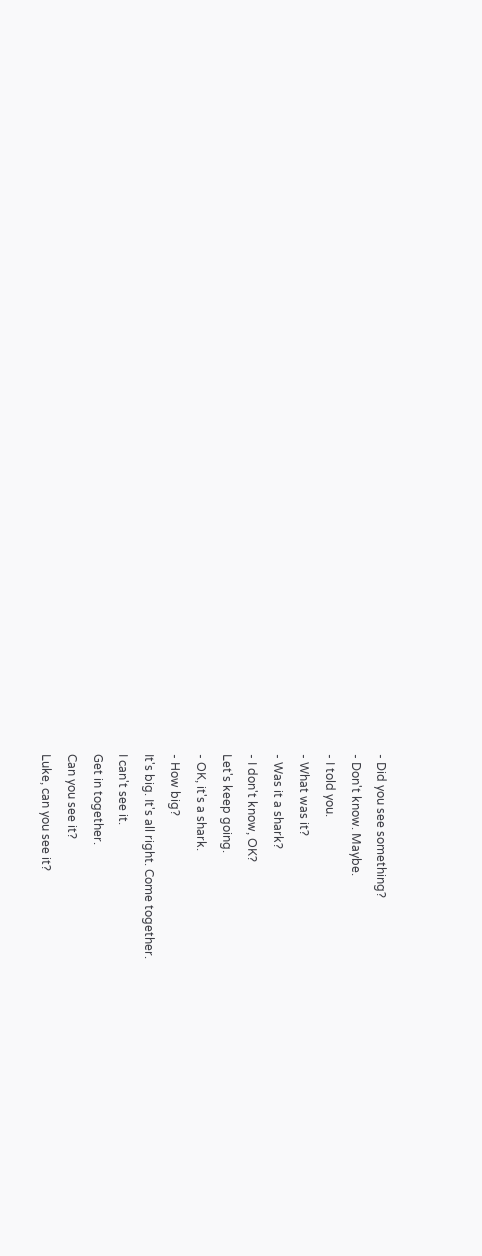- Did you see something?
- Don't know. Maybe.
- I told you.
- What was it?
- Was it a shark?
- I don't know, OK?
Let's keep going.
- OK, it's a shark.
- How big?
It's big. It's all right. Come together.
I can't see it.
Get in together.
Can you see it?
Luke, can you see it?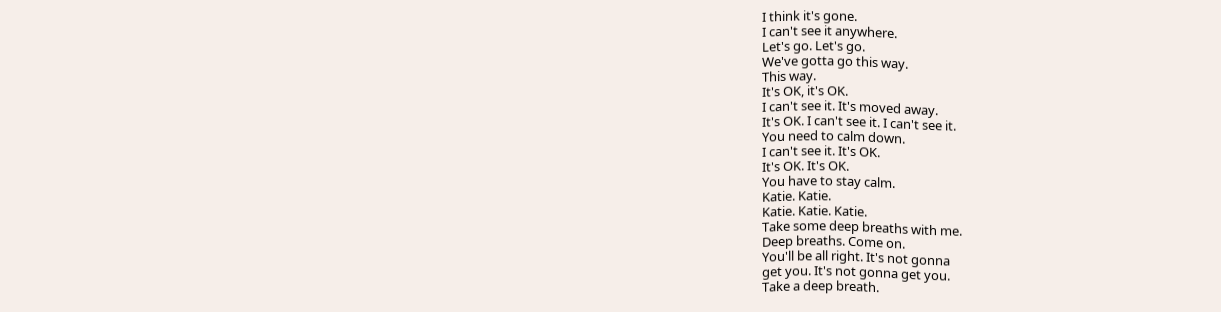I think it's gone.
I can't see it anywhere.
Let's go. Let's go.
We've gotta go this way.
This way.
It's OK, it's OK.
I can't see it. It's moved away.
It's OK. I can't see it. I can't see it.
You need to calm down.
I can't see it. It's OK.
It's OK. It's OK.
You have to stay calm.
Katie. Katie.
Katie. Katie. Katie.
Take some deep breaths with me.
Deep breaths. Come on.
You'll be all right. It's not gonna
get you. It's not gonna get you.
Take a deep breath.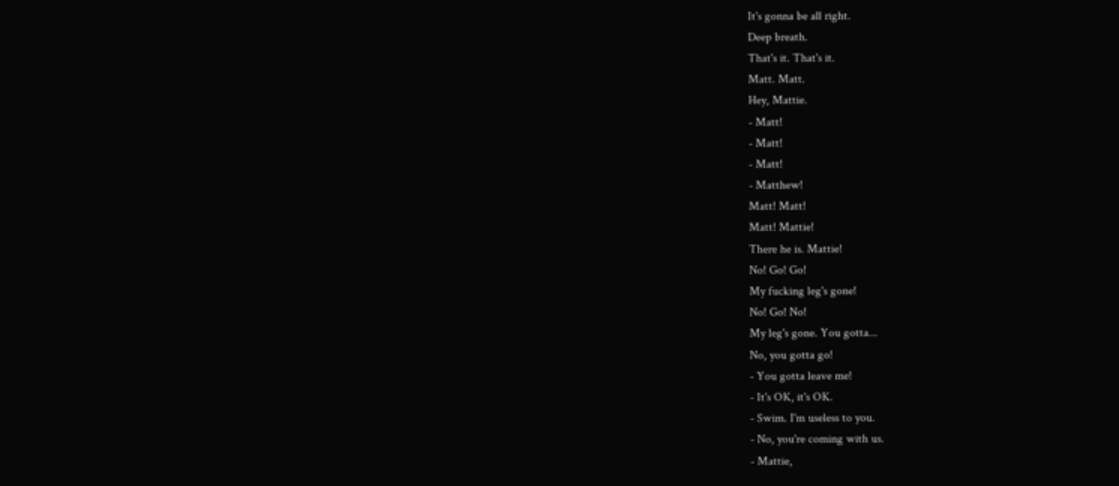It's gonna be all right.
Deep breath.
That's it. That's it.
Matt. Matt.
Hey, Mattie.
- Matt!
- Matt!
- Matt!
- Matthew!
Matt! Matt!
Matt! Mattie!
There he is. Mattie!
No! Go! Go!
My fucking leg's gone!
No! Go! No!
My leg's gone. You gotta...
No, you gotta go!
- You gotta leave me!
- It's OK, it's OK.
- Swim. I'm useless to you.
- No, you're coming with us.
- Mattie,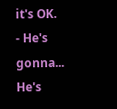it's OK.
- He's gonna... He's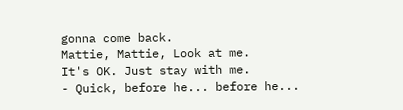gonna come back.
Mattie, Mattie, Look at me.
It's OK. Just stay with me.
- Quick, before he... before he...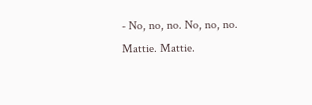- No, no, no. No, no, no.
Mattie. Mattie.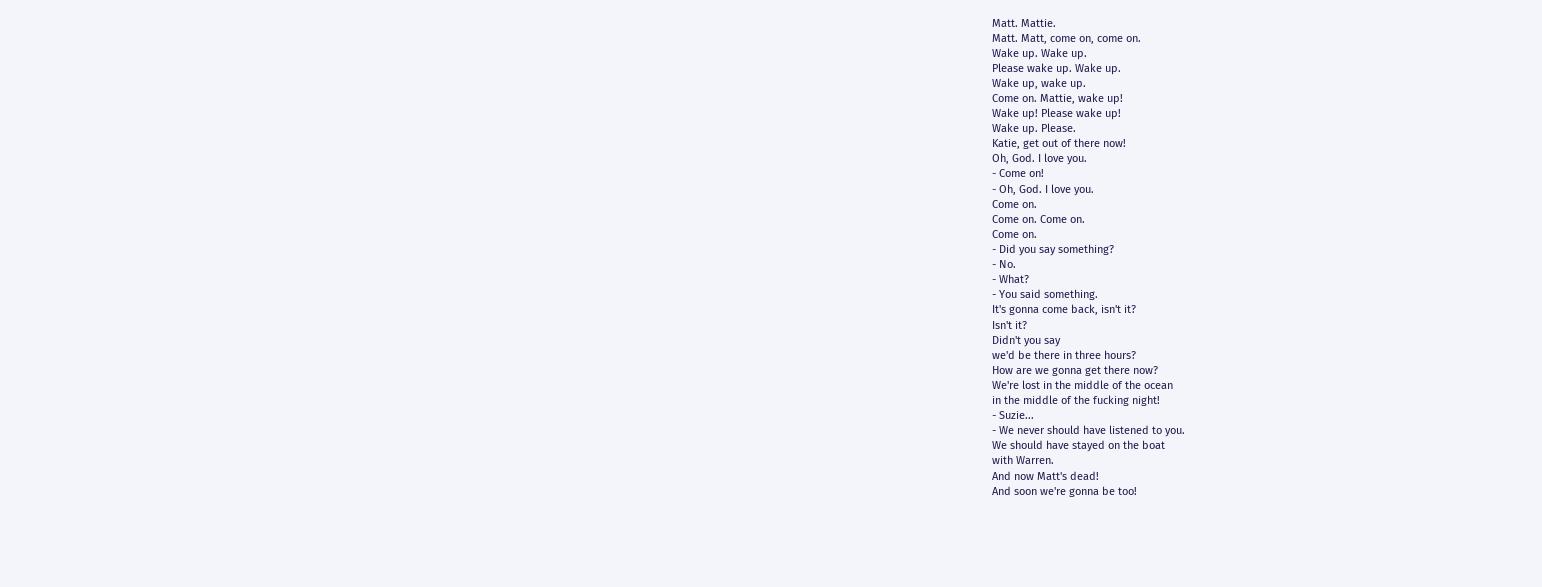Matt. Mattie.
Matt. Matt, come on, come on.
Wake up. Wake up.
Please wake up. Wake up.
Wake up, wake up.
Come on. Mattie, wake up!
Wake up! Please wake up!
Wake up. Please.
Katie, get out of there now!
Oh, God. I love you.
- Come on!
- Oh, God. I love you.
Come on.
Come on. Come on.
Come on.
- Did you say something?
- No.
- What?
- You said something.
It's gonna come back, isn't it?
Isn't it?
Didn't you say
we'd be there in three hours?
How are we gonna get there now?
We're lost in the middle of the ocean
in the middle of the fucking night!
- Suzie...
- We never should have listened to you.
We should have stayed on the boat
with Warren.
And now Matt's dead!
And soon we're gonna be too!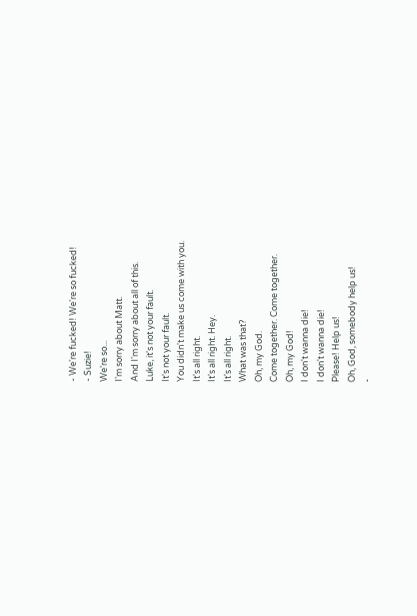- We're fucked! We're so fucked!
- Suzie!
We're so...
I'm sorry about Matt.
And I'm sorry about all of this.
Luke, it's not your fault.
It's not your fault.
You didn't make us come with you.
It's all right.
It's all right. Hey.
It's all right.
What was that?
Oh, my God.
Come together. Come together.
Oh, my God!
I don't wanna die!
I don't wanna die!
Please! Help us!
Oh, God, somebody help us!
-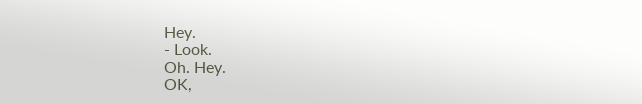Hey.
- Look.
Oh. Hey.
OK,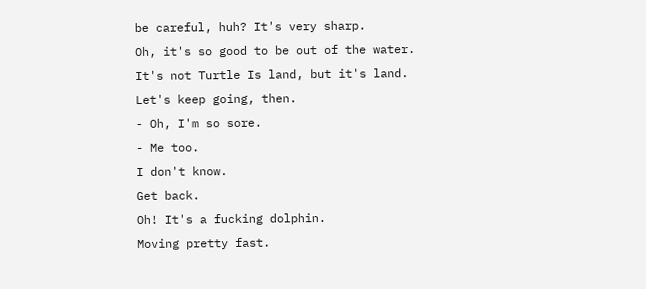be careful, huh? It's very sharp.
Oh, it's so good to be out of the water.
It's not Turtle Is land, but it's land.
Let's keep going, then.
- Oh, I'm so sore.
- Me too.
I don't know.
Get back.
Oh! It's a fucking dolphin.
Moving pretty fast.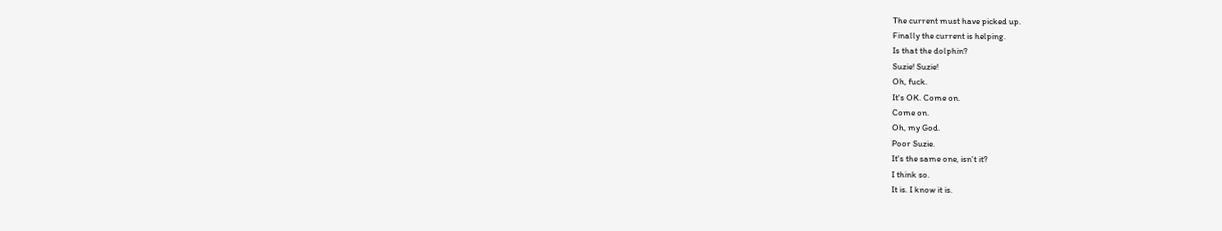The current must have picked up.
Finally the current is helping.
Is that the dolphin?
Suzie! Suzie!
Oh, fuck.
It's OK. Come on.
Come on.
Oh, my God.
Poor Suzie.
It's the same one, isn't it?
I think so.
It is. I know it is.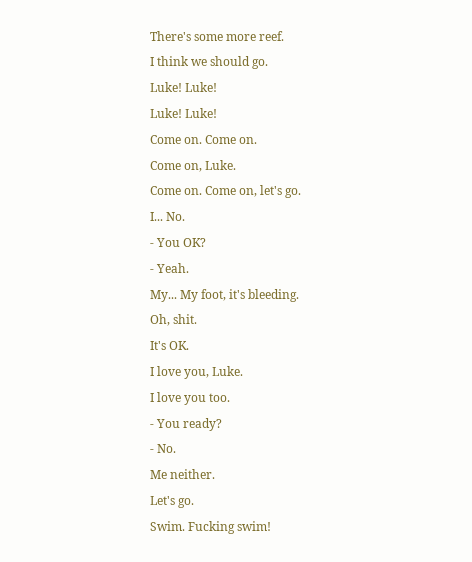There's some more reef.
I think we should go.
Luke! Luke!
Luke! Luke!
Come on. Come on.
Come on, Luke.
Come on. Come on, let's go.
I... No.
- You OK?
- Yeah.
My... My foot, it's bleeding.
Oh, shit.
It's OK.
I love you, Luke.
I love you too.
- You ready?
- No.
Me neither.
Let's go.
Swim. Fucking swim!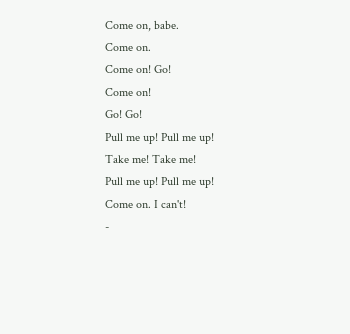Come on, babe.
Come on.
Come on! Go!
Come on!
Go! Go!
Pull me up! Pull me up!
Take me! Take me!
Pull me up! Pull me up!
Come on. I can't!
-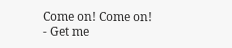Come on! Come on!
- Get me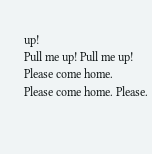up!
Pull me up! Pull me up!
Please come home.
Please come home. Please.